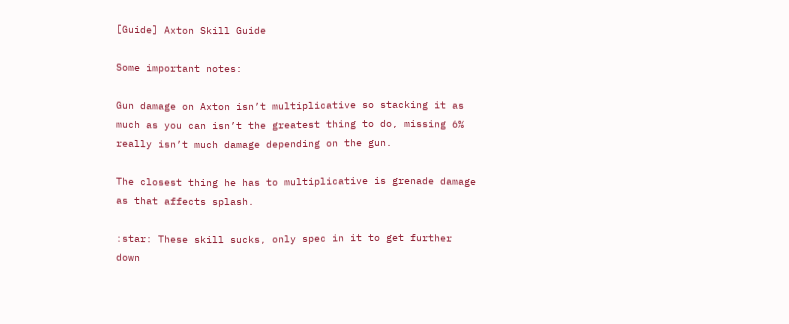[Guide] Axton Skill Guide

Some important notes:

Gun damage on Axton isn’t multiplicative so stacking it as much as you can isn’t the greatest thing to do, missing 6% really isn’t much damage depending on the gun.

The closest thing he has to multiplicative is grenade damage as that affects splash.

:star: These skill sucks, only spec in it to get further down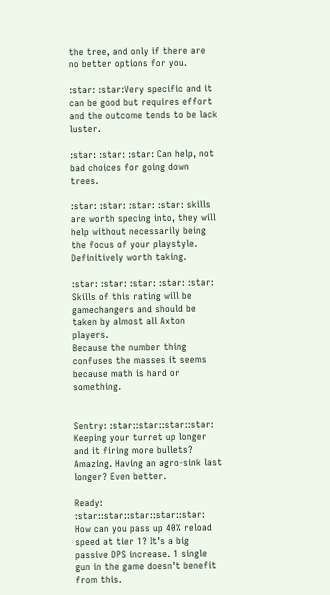the tree, and only if there are no better options for you.

:star: :star:Very specific and it can be good but requires effort and the outcome tends to be lack luster.

:star: :star: :star: Can help, not bad choices for going down trees.

:star: :star: :star: :star: skills are worth specing into, they will help without necessarily being the focus of your playstyle. Definitively worth taking.

:star: :star: :star: :star: :star: Skills of this rating will be gamechangers and should be taken by almost all Axton players.
Because the number thing confuses the masses it seems because math is hard or something.


Sentry: :star::star::star::star:
Keeping your turret up longer and it firing more bullets? Amazing. Having an agro-sink last longer? Even better.

Ready: :star::star::star::star::star:
How can you pass up 40% reload speed at tier 1? It’s a big passive DPS increase. 1 single gun in the game doesn’t benefit from this.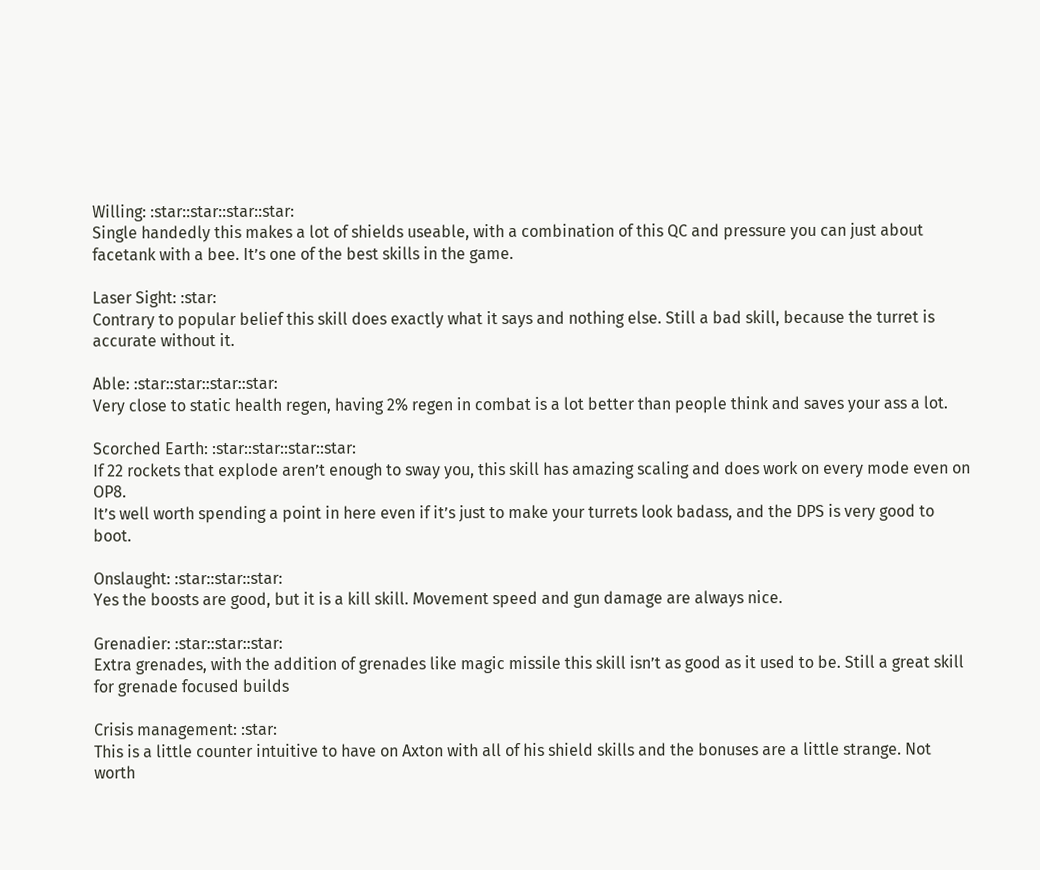Willing: :star::star::star::star:
Single handedly this makes a lot of shields useable, with a combination of this QC and pressure you can just about facetank with a bee. It’s one of the best skills in the game.

Laser Sight: :star:
Contrary to popular belief this skill does exactly what it says and nothing else. Still a bad skill, because the turret is accurate without it.

Able: :star::star::star::star:
Very close to static health regen, having 2% regen in combat is a lot better than people think and saves your ass a lot.

Scorched Earth: :star::star::star::star:
If 22 rockets that explode aren’t enough to sway you, this skill has amazing scaling and does work on every mode even on OP8.
It’s well worth spending a point in here even if it’s just to make your turrets look badass, and the DPS is very good to boot.

Onslaught: :star::star::star:
Yes the boosts are good, but it is a kill skill. Movement speed and gun damage are always nice.

Grenadier: :star::star::star:
Extra grenades, with the addition of grenades like magic missile this skill isn’t as good as it used to be. Still a great skill for grenade focused builds

Crisis management: :star:
This is a little counter intuitive to have on Axton with all of his shield skills and the bonuses are a little strange. Not worth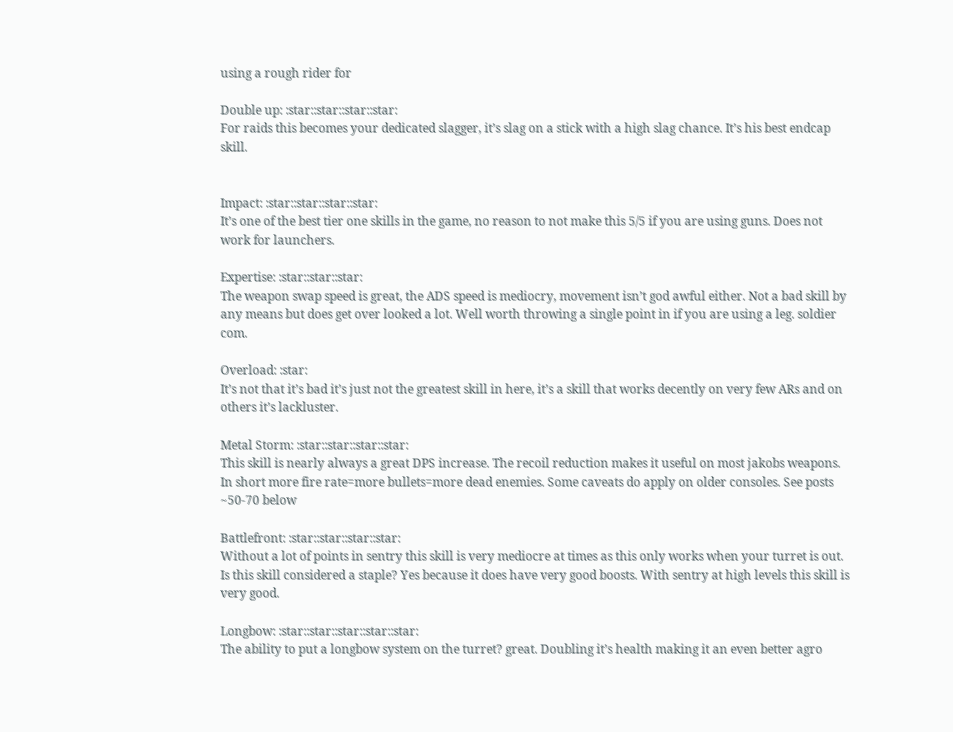using a rough rider for

Double up: :star::star::star::star:
For raids this becomes your dedicated slagger, it’s slag on a stick with a high slag chance. It’s his best endcap skill.


Impact: :star::star::star::star:
It’s one of the best tier one skills in the game, no reason to not make this 5/5 if you are using guns. Does not work for launchers.

Expertise: :star::star::star:
The weapon swap speed is great, the ADS speed is mediocry, movement isn’t god awful either. Not a bad skill by any means but does get over looked a lot. Well worth throwing a single point in if you are using a leg. soldier com.

Overload: :star:
It’s not that it’s bad it’s just not the greatest skill in here, it’s a skill that works decently on very few ARs and on others it’s lackluster.

Metal Storm: :star::star::star::star:
This skill is nearly always a great DPS increase. The recoil reduction makes it useful on most jakobs weapons.
In short more fire rate=more bullets=more dead enemies. Some caveats do apply on older consoles. See posts ~50-70 below

Battlefront: :star::star::star::star:
Without a lot of points in sentry this skill is very mediocre at times as this only works when your turret is out. Is this skill considered a staple? Yes because it does have very good boosts. With sentry at high levels this skill is very good.

Longbow: :star::star::star::star::star:
The ability to put a longbow system on the turret? great. Doubling it’s health making it an even better agro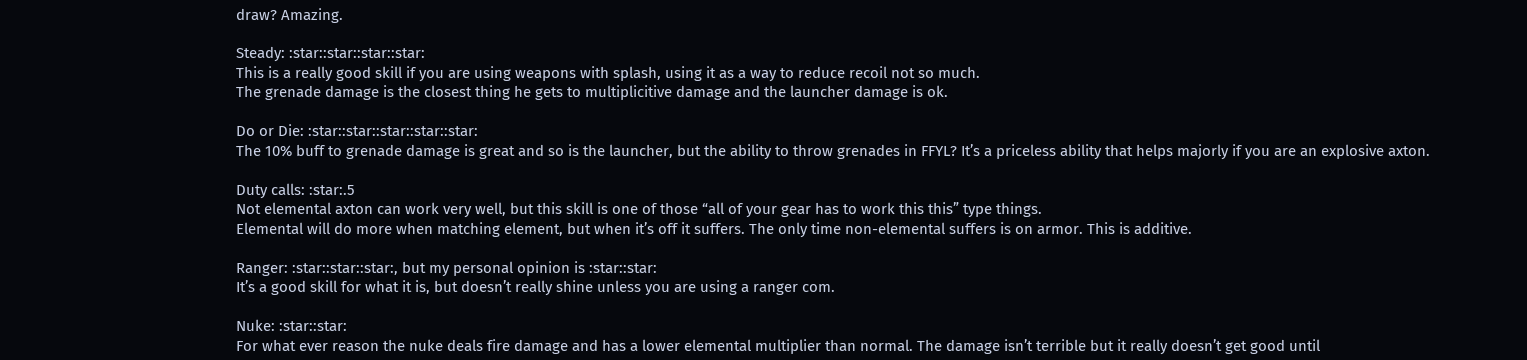draw? Amazing.

Steady: :star::star::star::star:
This is a really good skill if you are using weapons with splash, using it as a way to reduce recoil not so much.
The grenade damage is the closest thing he gets to multiplicitive damage and the launcher damage is ok.

Do or Die: :star::star::star::star::star:
The 10% buff to grenade damage is great and so is the launcher, but the ability to throw grenades in FFYL? It’s a priceless ability that helps majorly if you are an explosive axton.

Duty calls: :star:.5
Not elemental axton can work very well, but this skill is one of those “all of your gear has to work this this” type things.
Elemental will do more when matching element, but when it’s off it suffers. The only time non-elemental suffers is on armor. This is additive.

Ranger: :star::star::star:, but my personal opinion is :star::star:
It’s a good skill for what it is, but doesn’t really shine unless you are using a ranger com.

Nuke: :star::star:
For what ever reason the nuke deals fire damage and has a lower elemental multiplier than normal. The damage isn’t terrible but it really doesn’t get good until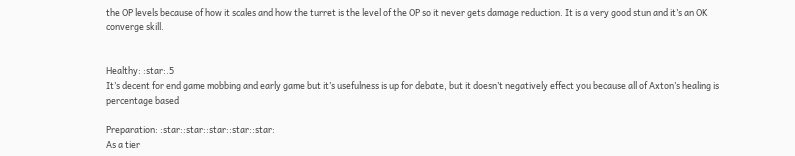the OP levels because of how it scales and how the turret is the level of the OP so it never gets damage reduction. It is a very good stun and it’s an OK converge skill.


Healthy: :star:.5
It’s decent for end game mobbing and early game but it’s usefulness is up for debate, but it doesn’t negatively effect you because all of Axton’s healing is percentage based

Preparation: :star::star::star::star::star:
As a tier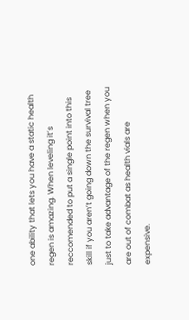one ability that lets you have a static health regen is amazing. When leveling it’s reccomended to put a single point into this skill if you aren’t going down the survival tree just to take advantage of the regen when you are out of combat as health vials are expensive.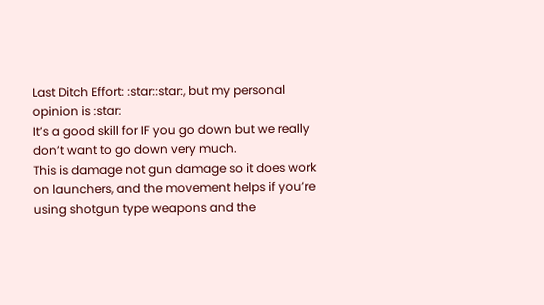Last Ditch Effort: :star::star:, but my personal opinion is :star:
It’s a good skill for IF you go down but we really don’t want to go down very much.
This is damage not gun damage so it does work on launchers, and the movement helps if you’re using shotgun type weapons and the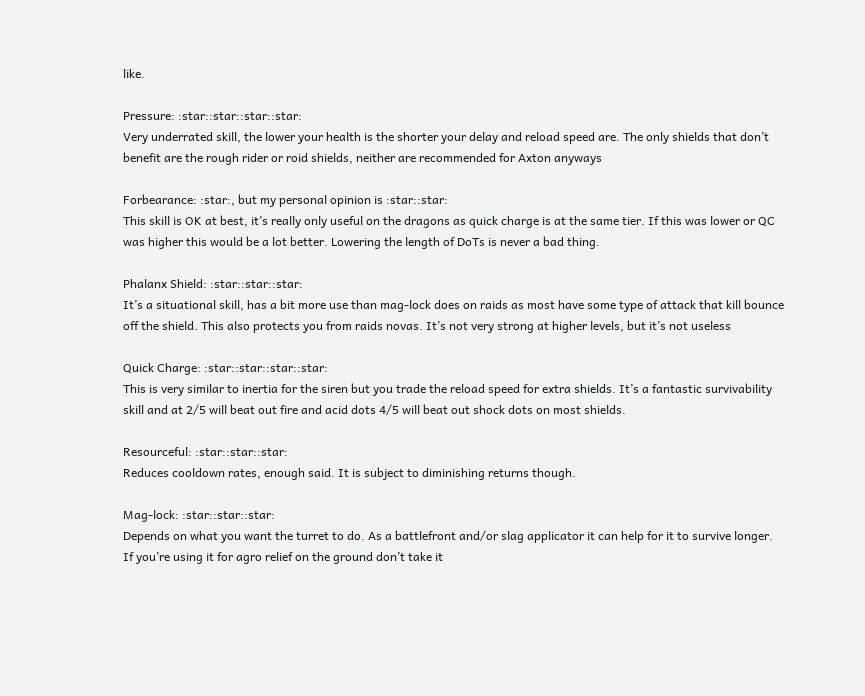like.

Pressure: :star::star::star::star:
Very underrated skill, the lower your health is the shorter your delay and reload speed are. The only shields that don’t benefit are the rough rider or roid shields, neither are recommended for Axton anyways

Forbearance: :star:, but my personal opinion is :star::star:
This skill is OK at best, it’s really only useful on the dragons as quick charge is at the same tier. If this was lower or QC was higher this would be a lot better. Lowering the length of DoTs is never a bad thing.

Phalanx Shield: :star::star::star:
It’s a situational skill, has a bit more use than mag-lock does on raids as most have some type of attack that kill bounce off the shield. This also protects you from raids novas. It’s not very strong at higher levels, but it’s not useless

Quick Charge: :star::star::star::star:
This is very similar to inertia for the siren but you trade the reload speed for extra shields. It’s a fantastic survivability skill and at 2/5 will beat out fire and acid dots 4/5 will beat out shock dots on most shields.

Resourceful: :star::star::star:
Reduces cooldown rates, enough said. It is subject to diminishing returns though.

Mag-lock: :star::star::star:
Depends on what you want the turret to do. As a battlefront and/or slag applicator it can help for it to survive longer. If you’re using it for agro relief on the ground don’t take it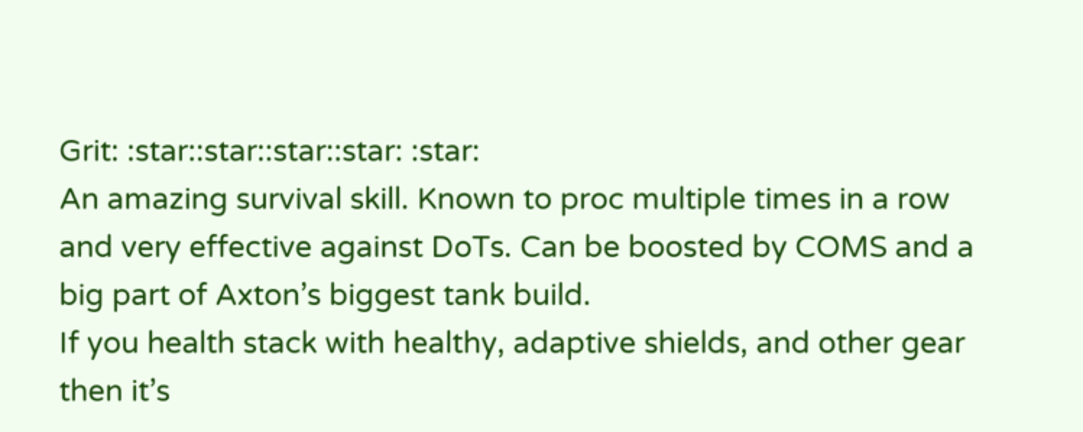Grit: :star::star::star::star: :star:
An amazing survival skill. Known to proc multiple times in a row and very effective against DoTs. Can be boosted by COMS and a big part of Axton’s biggest tank build.
If you health stack with healthy, adaptive shields, and other gear then it’s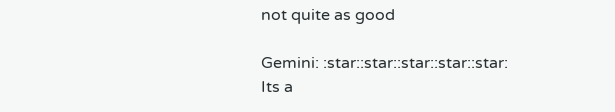not quite as good

Gemini: :star::star::star::star::star:
Its a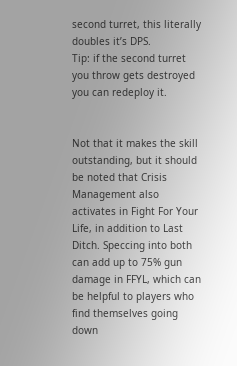second turret, this literally doubles it’s DPS.
Tip: if the second turret you throw gets destroyed you can redeploy it.


Not that it makes the skill outstanding, but it should be noted that Crisis Management also activates in Fight For Your Life, in addition to Last Ditch. Speccing into both can add up to 75% gun damage in FFYL, which can be helpful to players who find themselves going down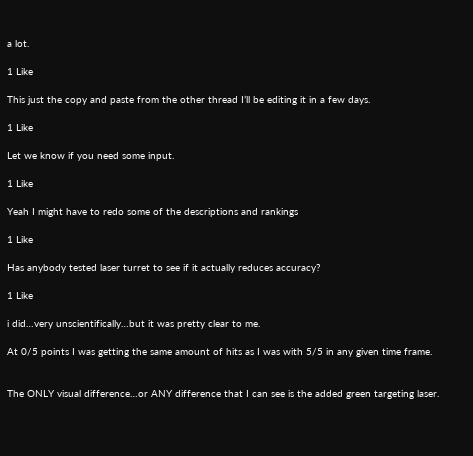a lot.

1 Like

This just the copy and paste from the other thread I’ll be editing it in a few days.

1 Like

Let we know if you need some input.

1 Like

Yeah I might have to redo some of the descriptions and rankings

1 Like

Has anybody tested laser turret to see if it actually reduces accuracy?

1 Like

i did…very unscientifically…but it was pretty clear to me.

At 0/5 points I was getting the same amount of hits as I was with 5/5 in any given time frame.


The ONLY visual difference…or ANY difference that I can see is the added green targeting laser.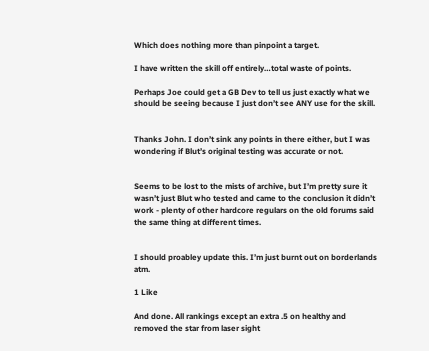Which does nothing more than pinpoint a target.

I have written the skill off entirely…total waste of points.

Perhaps Joe could get a GB Dev to tell us just exactly what we should be seeing because I just don’t see ANY use for the skill.


Thanks John. I don’t sink any points in there either, but I was wondering if Blut’s original testing was accurate or not.


Seems to be lost to the mists of archive, but I’m pretty sure it wasn’t just Blut who tested and came to the conclusion it didn’t work - plenty of other hardcore regulars on the old forums said the same thing at different times.


I should proabley update this. I’m just burnt out on borderlands atm.

1 Like

And done. All rankings except an extra .5 on healthy and removed the star from laser sight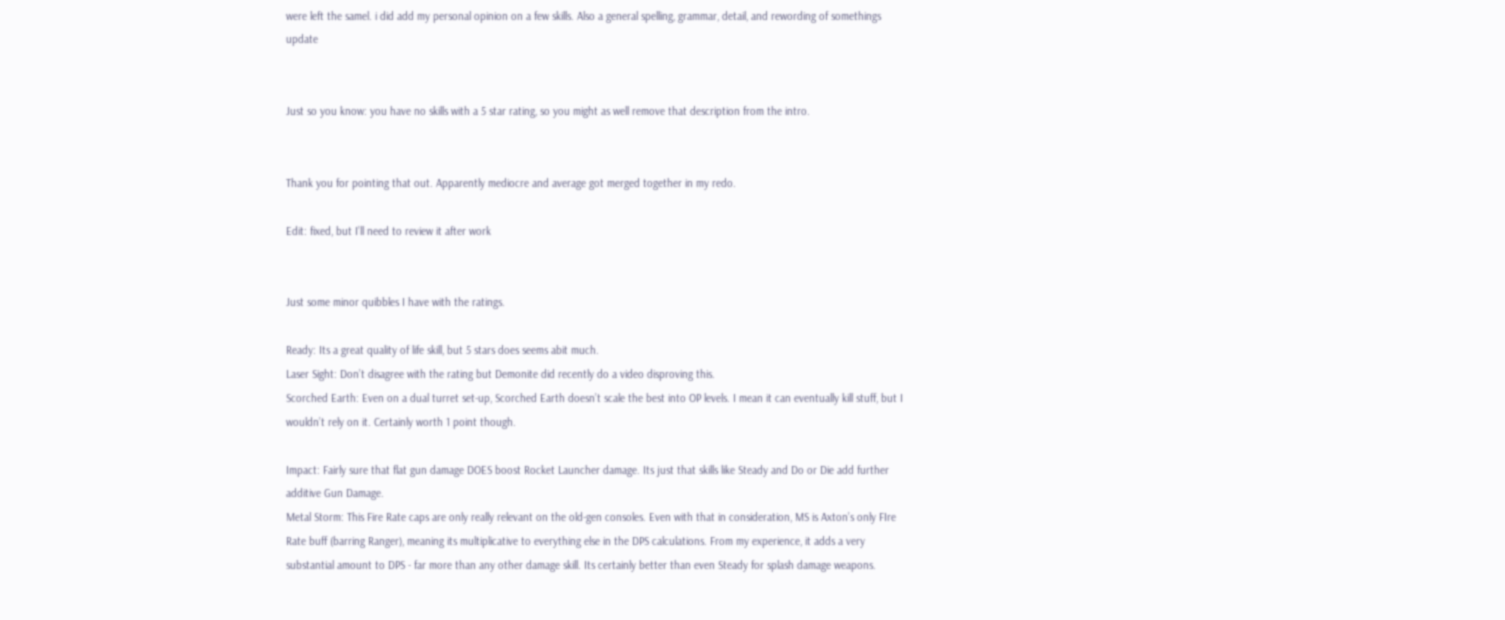were left the samel. i did add my personal opinion on a few skills. Also a general spelling, grammar, detail, and rewording of somethings update


Just so you know: you have no skills with a 5 star rating, so you might as well remove that description from the intro.


Thank you for pointing that out. Apparently mediocre and average got merged together in my redo.

Edit: fixed, but I’ll need to review it after work


Just some minor quibbles I have with the ratings.

Ready: Its a great quality of life skill, but 5 stars does seems abit much.
Laser Sight: Don’t disagree with the rating but Demonite did recently do a video disproving this.
Scorched Earth: Even on a dual turret set-up, Scorched Earth doesn’t scale the best into OP levels. I mean it can eventually kill stuff, but I wouldn’t rely on it. Certainly worth 1 point though.

Impact: Fairly sure that flat gun damage DOES boost Rocket Launcher damage. Its just that skills like Steady and Do or Die add further additive Gun Damage.
Metal Storm: This Fire Rate caps are only really relevant on the old-gen consoles. Even with that in consideration, MS is Axton’s only FIre Rate buff (barring Ranger), meaning its multiplicative to everything else in the DPS calculations. From my experience, it adds a very substantial amount to DPS - far more than any other damage skill. Its certainly better than even Steady for splash damage weapons.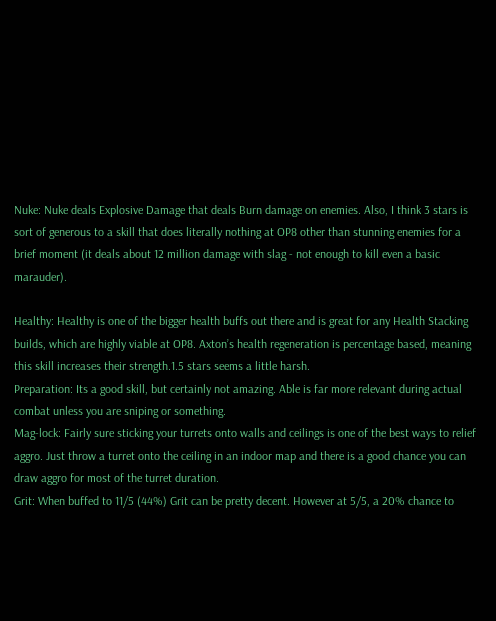Nuke: Nuke deals Explosive Damage that deals Burn damage on enemies. Also, I think 3 stars is sort of generous to a skill that does literally nothing at OP8 other than stunning enemies for a brief moment (it deals about 12 million damage with slag - not enough to kill even a basic marauder).

Healthy: Healthy is one of the bigger health buffs out there and is great for any Health Stacking builds, which are highly viable at OP8. Axton’s health regeneration is percentage based, meaning this skill increases their strength.1.5 stars seems a little harsh.
Preparation: Its a good skill, but certainly not amazing. Able is far more relevant during actual combat unless you are sniping or something.
Mag-lock: Fairly sure sticking your turrets onto walls and ceilings is one of the best ways to relief aggro. Just throw a turret onto the ceiling in an indoor map and there is a good chance you can draw aggro for most of the turret duration.
Grit: When buffed to 11/5 (44%) Grit can be pretty decent. However at 5/5, a 20% chance to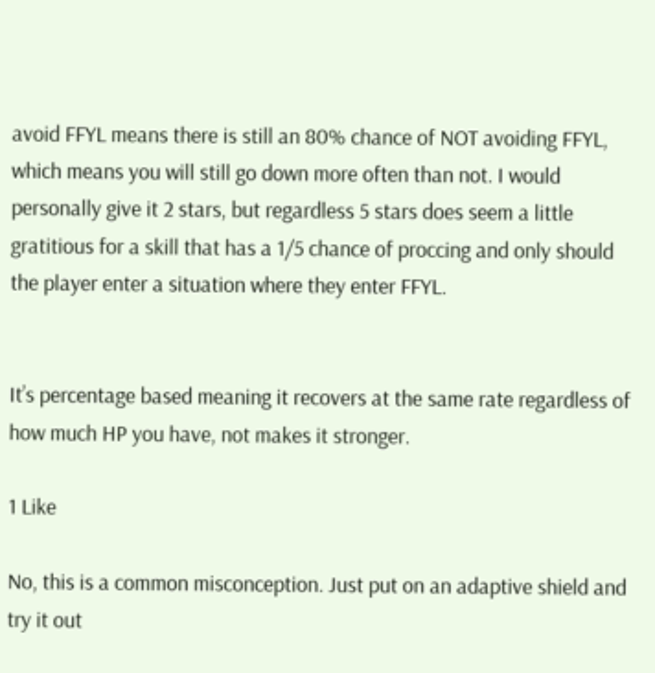avoid FFYL means there is still an 80% chance of NOT avoiding FFYL, which means you will still go down more often than not. I would personally give it 2 stars, but regardless 5 stars does seem a little gratitious for a skill that has a 1/5 chance of proccing and only should the player enter a situation where they enter FFYL.


It’s percentage based meaning it recovers at the same rate regardless of how much HP you have, not makes it stronger.

1 Like

No, this is a common misconception. Just put on an adaptive shield and try it out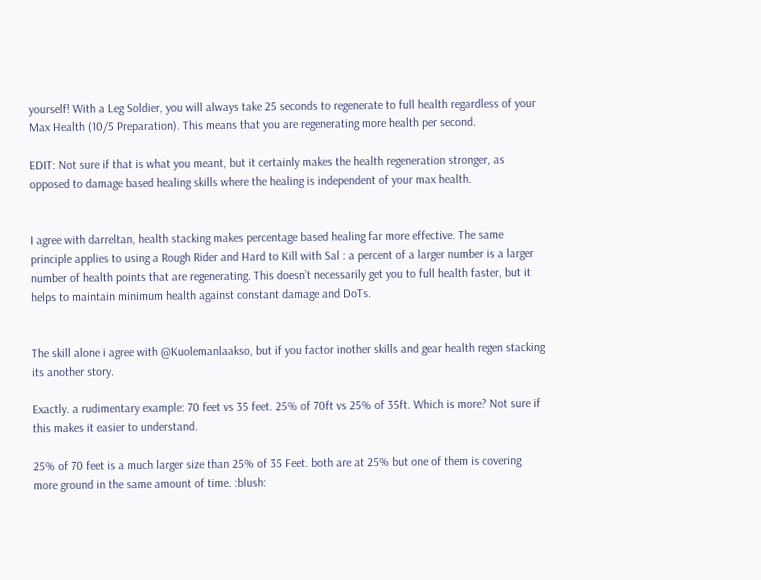yourself! With a Leg Soldier, you will always take 25 seconds to regenerate to full health regardless of your Max Health (10/5 Preparation). This means that you are regenerating more health per second.

EDIT: Not sure if that is what you meant, but it certainly makes the health regeneration stronger, as opposed to damage based healing skills where the healing is independent of your max health.


I agree with darreltan, health stacking makes percentage based healing far more effective. The same principle applies to using a Rough Rider and Hard to Kill with Sal : a percent of a larger number is a larger number of health points that are regenerating. This doesn’t necessarily get you to full health faster, but it helps to maintain minimum health against constant damage and DoTs.


The skill alone i agree with @Kuolemanlaakso, but if you factor inother skills and gear health regen stacking its another story.

Exactly. a rudimentary example: 70 feet vs 35 feet. 25% of 70ft vs 25% of 35ft. Which is more? Not sure if this makes it easier to understand.

25% of 70 feet is a much larger size than 25% of 35 Feet. both are at 25% but one of them is covering more ground in the same amount of time. :blush: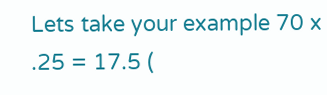Lets take your example 70 x .25 = 17.5 (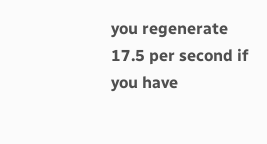you regenerate 17.5 per second if you have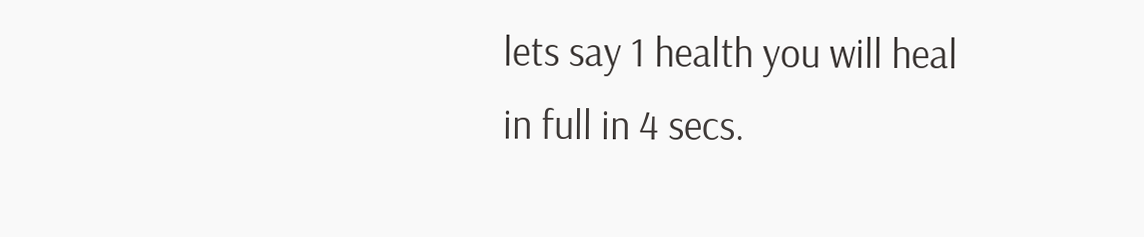lets say 1 health you will heal in full in 4 secs.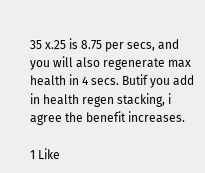35 x.25 is 8.75 per secs, and you will also regenerate max health in 4 secs. Butif you add in health regen stacking, i agree the benefit increases.

1 Like